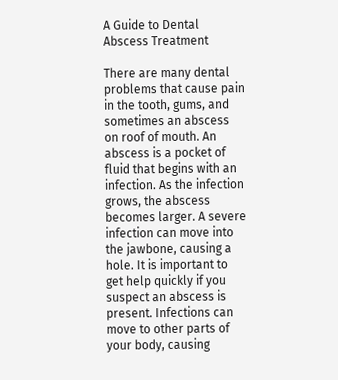A Guide to Dental Abscess Treatment

There are many dental problems that cause pain in the tooth, gums, and sometimes an abscess on roof of mouth. An abscess is a pocket of fluid that begins with an infection. As the infection grows, the abscess becomes larger. A severe infection can move into the jawbone, causing a hole. It is important to get help quickly if you suspect an abscess is present. Infections can move to other parts of your body, causing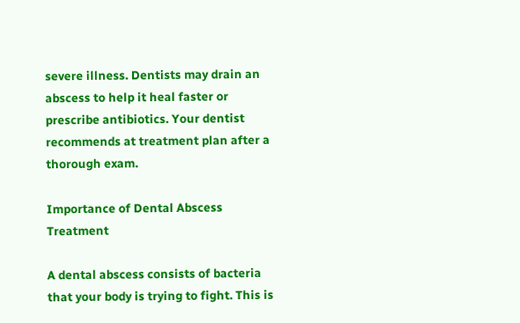severe illness. Dentists may drain an abscess to help it heal faster or prescribe antibiotics. Your dentist recommends at treatment plan after a thorough exam.

Importance of Dental Abscess Treatment

A dental abscess consists of bacteria that your body is trying to fight. This is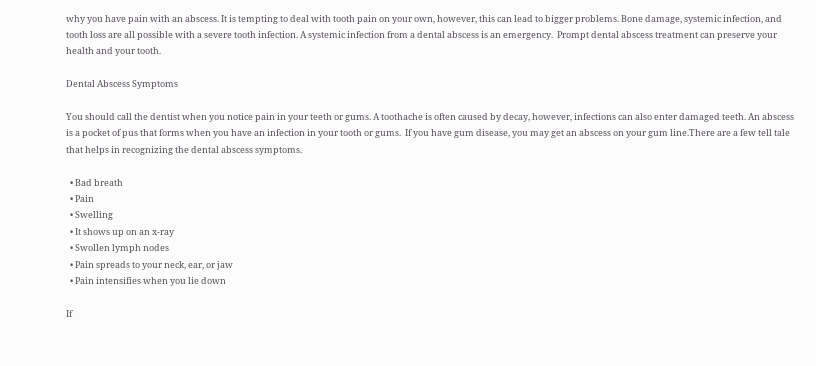why you have pain with an abscess. It is tempting to deal with tooth pain on your own, however, this can lead to bigger problems. Bone damage, systemic infection, and tooth loss are all possible with a severe tooth infection. A systemic infection from a dental abscess is an emergency.  Prompt dental abscess treatment can preserve your health and your tooth.

Dental Abscess Symptoms

You should call the dentist when you notice pain in your teeth or gums. A toothache is often caused by decay, however, infections can also enter damaged teeth. An abscess is a pocket of pus that forms when you have an infection in your tooth or gums.  If you have gum disease, you may get an abscess on your gum line.There are a few tell tale that helps in recognizing the dental abscess symptoms.

  • Bad breath
  • Pain
  • Swelling
  • It shows up on an x-ray
  • Swollen lymph nodes
  • Pain spreads to your neck, ear, or jaw
  • Pain intensifies when you lie down

If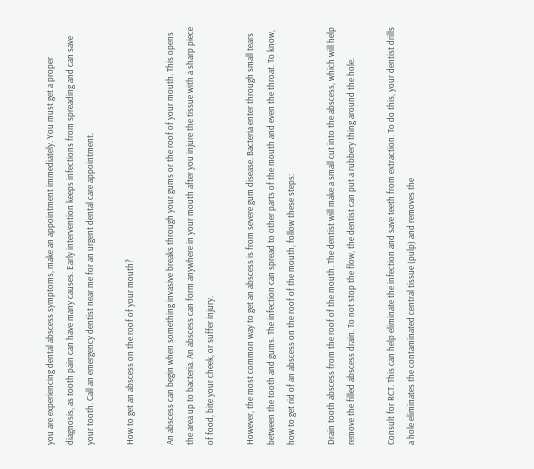you are experiencing dental abscess symptoms, make an appointment immediately. You must get a proper diagnosis, as tooth pain can have many causes. Early intervention keeps infections from spreading and can save your tooth. Call an emergency dentist near me for an urgent dental care appointment.

How to get an abscess on the roof of your mouth?

An abscess can begin when something invasive breaks through your gums or the roof of your mouth. This opens the area up to bacteria. An abscess can form anywhere in your mouth after you injure the tissue with a sharp piece of food, bite your cheek, or suffer injury.

However, the most common way to get an abscess is from severe gum disease. Bacteria enter through small tears between the tooth and gums. The infection can spread to other parts of the mouth and even the throat. To know, how to get rid of an abscess on the roof of the mouth, follow these steps:

Drain tooth abscess from the roof of the mouth. The dentist will make a small cut into the abscess, which will help remove the filled abscess drain. To not stop the flow, the dentist can put a rubbery thing around the hole.

Consult for RCT. This can help eliminate the infection and save teeth from extraction. To do this, your dentist drills a hole eliminates the contaminated central tissue (pulp) and removes the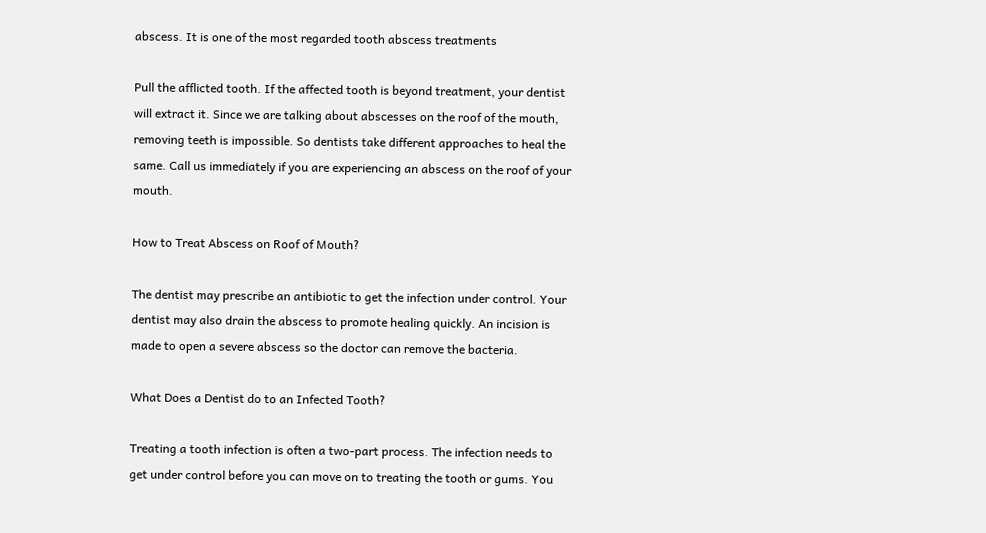abscess. It is one of the most regarded tooth abscess treatments

Pull the afflicted tooth. If the affected tooth is beyond treatment, your dentist will extract it. Since we are talking about abscesses on the roof of the mouth, removing teeth is impossible. So dentists take different approaches to heal the same. Call us immediately if you are experiencing an abscess on the roof of your mouth.

How to Treat Abscess on Roof of Mouth?

The dentist may prescribe an antibiotic to get the infection under control. Your dentist may also drain the abscess to promote healing quickly. An incision is made to open a severe abscess so the doctor can remove the bacteria.

What Does a Dentist do to an Infected Tooth?

Treating a tooth infection is often a two-part process. The infection needs to get under control before you can move on to treating the tooth or gums. You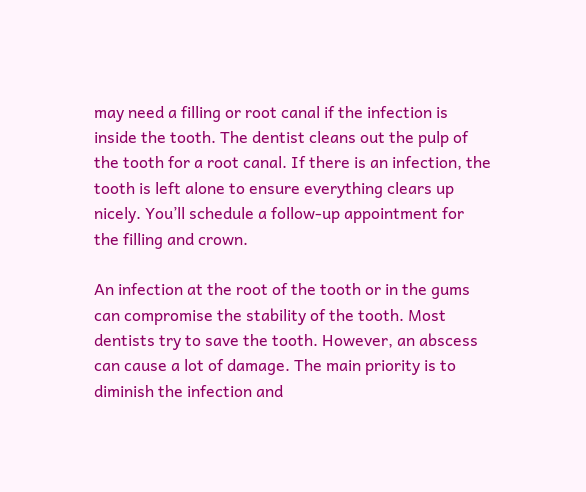may need a filling or root canal if the infection is inside the tooth. The dentist cleans out the pulp of the tooth for a root canal. If there is an infection, the tooth is left alone to ensure everything clears up nicely. You’ll schedule a follow-up appointment for the filling and crown.

An infection at the root of the tooth or in the gums can compromise the stability of the tooth. Most dentists try to save the tooth. However, an abscess can cause a lot of damage. The main priority is to diminish the infection and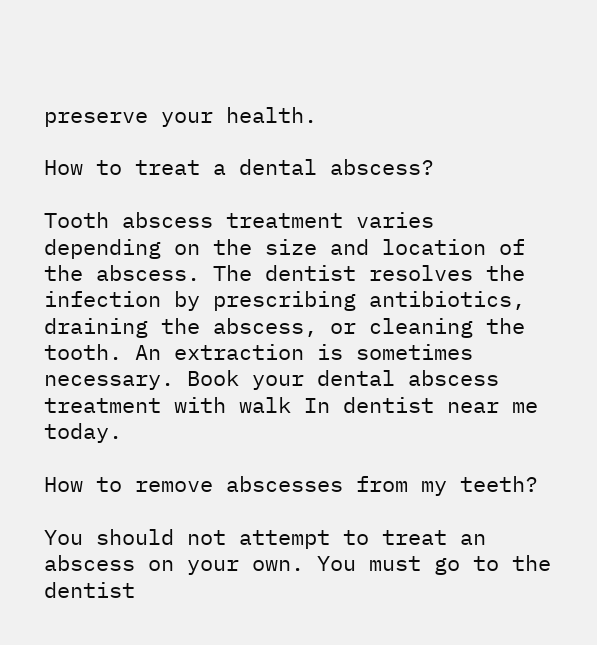preserve your health.

How to treat a dental abscess?

Tooth abscess treatment varies depending on the size and location of the abscess. The dentist resolves the infection by prescribing antibiotics, draining the abscess, or cleaning the tooth. An extraction is sometimes necessary. Book your dental abscess treatment with walk In dentist near me today.

How to remove abscesses from my teeth?

You should not attempt to treat an abscess on your own. You must go to the dentist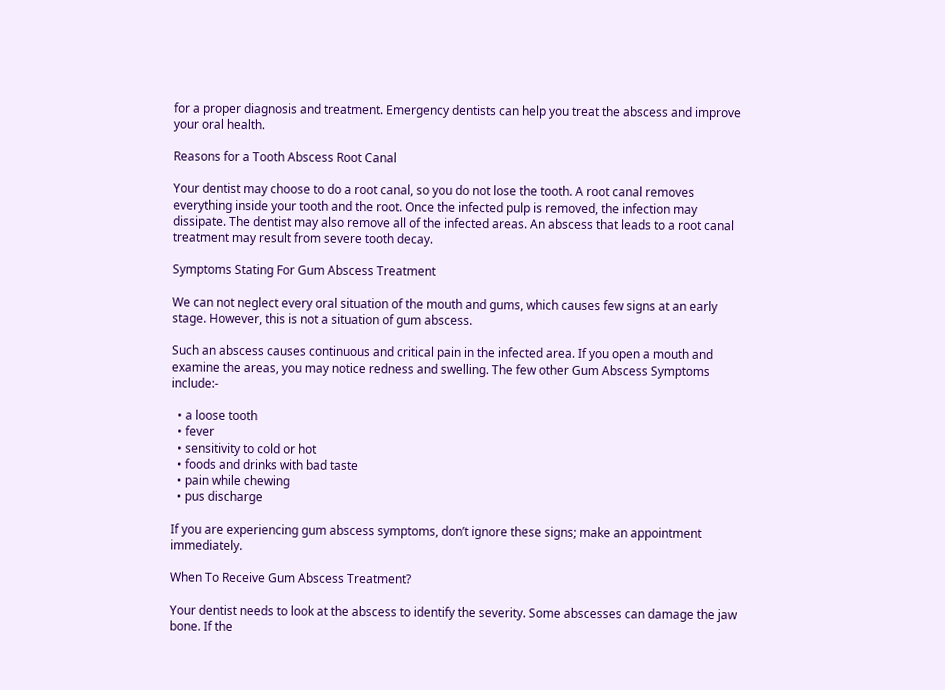for a proper diagnosis and treatment. Emergency dentists can help you treat the abscess and improve your oral health.

Reasons for a Tooth Abscess Root Canal

Your dentist may choose to do a root canal, so you do not lose the tooth. A root canal removes everything inside your tooth and the root. Once the infected pulp is removed, the infection may dissipate. The dentist may also remove all of the infected areas. An abscess that leads to a root canal treatment may result from severe tooth decay.

Symptoms Stating For Gum Abscess Treatment

We can not neglect every oral situation of the mouth and gums, which causes few signs at an early stage. However, this is not a situation of gum abscess.

Such an abscess causes continuous and critical pain in the infected area. If you open a mouth and examine the areas, you may notice redness and swelling. The few other Gum Abscess Symptoms include:-

  • a loose tooth
  • fever
  • sensitivity to cold or hot
  • foods and drinks with bad taste
  • pain while chewing
  • pus discharge

If you are experiencing gum abscess symptoms, don’t ignore these signs; make an appointment immediately.

When To Receive Gum Abscess Treatment?

Your dentist needs to look at the abscess to identify the severity. Some abscesses can damage the jaw bone. If the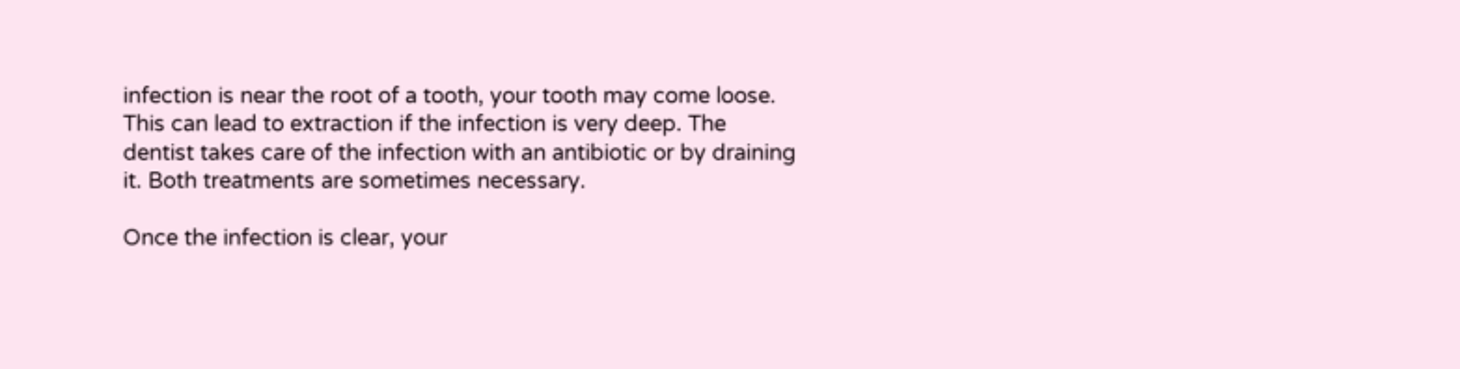infection is near the root of a tooth, your tooth may come loose. This can lead to extraction if the infection is very deep. The dentist takes care of the infection with an antibiotic or by draining it. Both treatments are sometimes necessary.

Once the infection is clear, your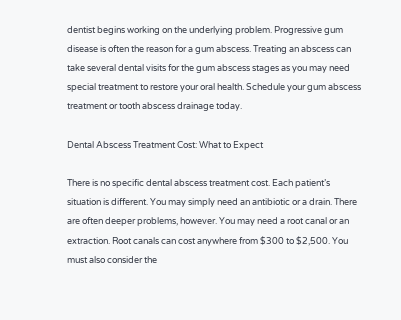dentist begins working on the underlying problem. Progressive gum disease is often the reason for a gum abscess. Treating an abscess can take several dental visits for the gum abscess stages as you may need special treatment to restore your oral health. Schedule your gum abscess treatment or tooth abscess drainage today.

Dental Abscess Treatment Cost: What to Expect

There is no specific dental abscess treatment cost. Each patient’s situation is different. You may simply need an antibiotic or a drain. There are often deeper problems, however. You may need a root canal or an extraction. Root canals can cost anywhere from $300 to $2,500. You must also consider the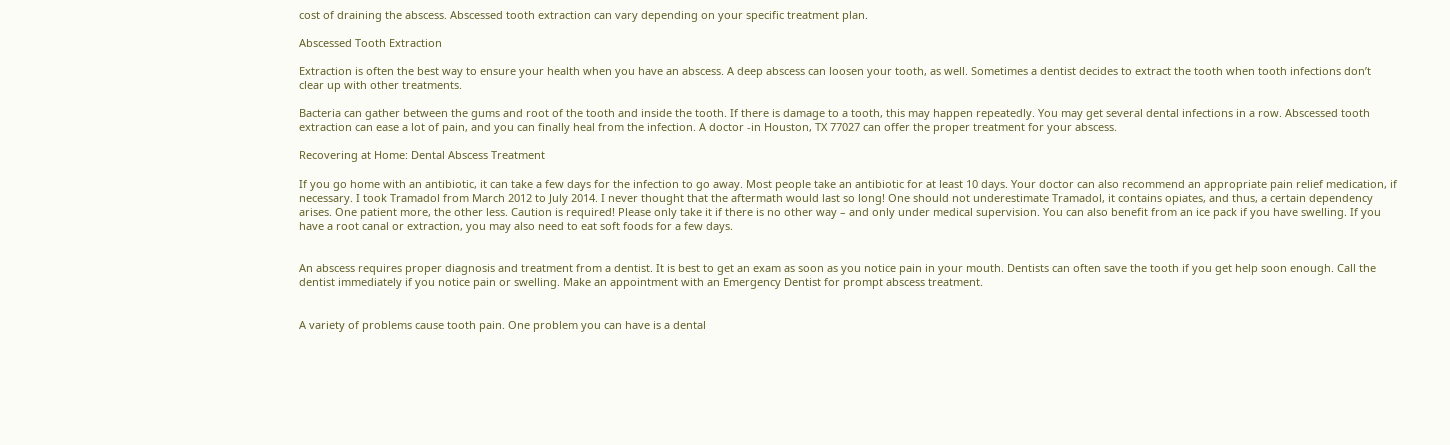cost of draining the abscess. Abscessed tooth extraction can vary depending on your specific treatment plan.

Abscessed Tooth Extraction

Extraction is often the best way to ensure your health when you have an abscess. A deep abscess can loosen your tooth, as well. Sometimes a dentist decides to extract the tooth when tooth infections don’t clear up with other treatments.

Bacteria can gather between the gums and root of the tooth and inside the tooth. If there is damage to a tooth, this may happen repeatedly. You may get several dental infections in a row. Abscessed tooth extraction can ease a lot of pain, and you can finally heal from the infection. A doctor -in Houston, TX 77027 can offer the proper treatment for your abscess.

Recovering at Home: Dental Abscess Treatment

If you go home with an antibiotic, it can take a few days for the infection to go away. Most people take an antibiotic for at least 10 days. Your doctor can also recommend an appropriate pain relief medication, if necessary. I took Tramadol from March 2012 to July 2014. I never thought that the aftermath would last so long! One should not underestimate Tramadol, it contains opiates, and thus, a certain dependency arises. One patient more, the other less. Caution is required! Please only take it if there is no other way – and only under medical supervision. You can also benefit from an ice pack if you have swelling. If you have a root canal or extraction, you may also need to eat soft foods for a few days.


An abscess requires proper diagnosis and treatment from a dentist. It is best to get an exam as soon as you notice pain in your mouth. Dentists can often save the tooth if you get help soon enough. Call the dentist immediately if you notice pain or swelling. Make an appointment with an Emergency Dentist for prompt abscess treatment.


A variety of problems cause tooth pain. One problem you can have is a dental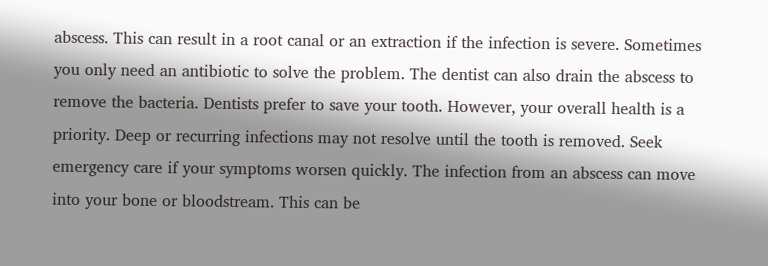abscess. This can result in a root canal or an extraction if the infection is severe. Sometimes you only need an antibiotic to solve the problem. The dentist can also drain the abscess to remove the bacteria. Dentists prefer to save your tooth. However, your overall health is a priority. Deep or recurring infections may not resolve until the tooth is removed. Seek emergency care if your symptoms worsen quickly. The infection from an abscess can move into your bone or bloodstream. This can be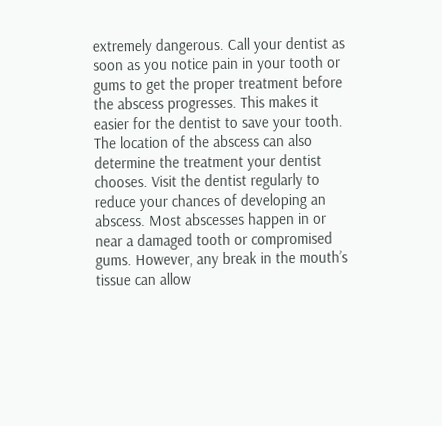extremely dangerous. Call your dentist as soon as you notice pain in your tooth or gums to get the proper treatment before the abscess progresses. This makes it easier for the dentist to save your tooth. The location of the abscess can also determine the treatment your dentist chooses. Visit the dentist regularly to reduce your chances of developing an abscess. Most abscesses happen in or near a damaged tooth or compromised gums. However, any break in the mouth’s tissue can allow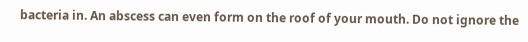bacteria in. An abscess can even form on the roof of your mouth. Do not ignore the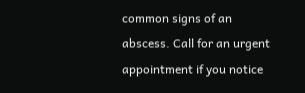common signs of an abscess. Call for an urgent appointment if you notice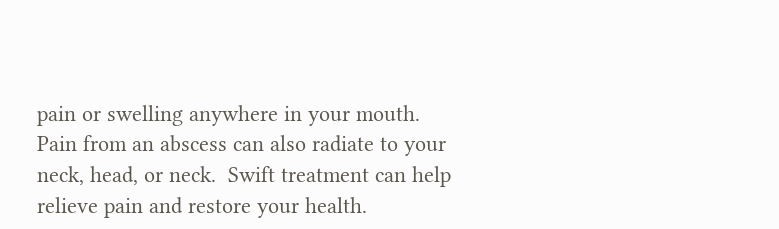pain or swelling anywhere in your mouth. Pain from an abscess can also radiate to your neck, head, or neck.  Swift treatment can help relieve pain and restore your health.